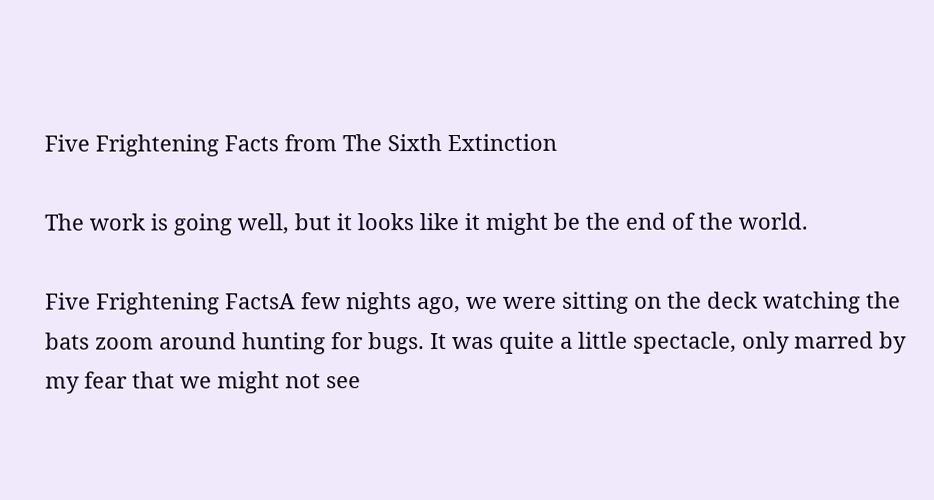Five Frightening Facts from The Sixth Extinction

The work is going well, but it looks like it might be the end of the world.

Five Frightening FactsA few nights ago, we were sitting on the deck watching the bats zoom around hunting for bugs. It was quite a little spectacle, only marred by my fear that we might not see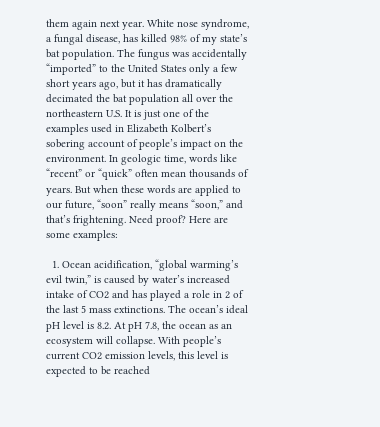them again next year. White nose syndrome, a fungal disease, has killed 98% of my state’s bat population. The fungus was accidentally “imported” to the United States only a few short years ago, but it has dramatically decimated the bat population all over the northeastern U.S. It is just one of the examples used in Elizabeth Kolbert’s sobering account of people’s impact on the environment. In geologic time, words like “recent” or “quick” often mean thousands of years. But when these words are applied to our future, “soon” really means “soon,” and that’s frightening. Need proof? Here are some examples:

  1. Ocean acidification, “global warming’s evil twin,” is caused by water’s increased intake of CO2 and has played a role in 2 of the last 5 mass extinctions. The ocean’s ideal pH level is 8.2. At pH 7.8, the ocean as an ecosystem will collapse. With people’s current CO2 emission levels, this level is expected to be reached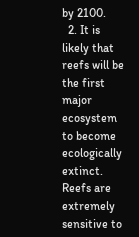by 2100.
  2. It is likely that reefs will be the first major ecosystem to become ecologically extinct. Reefs are extremely sensitive to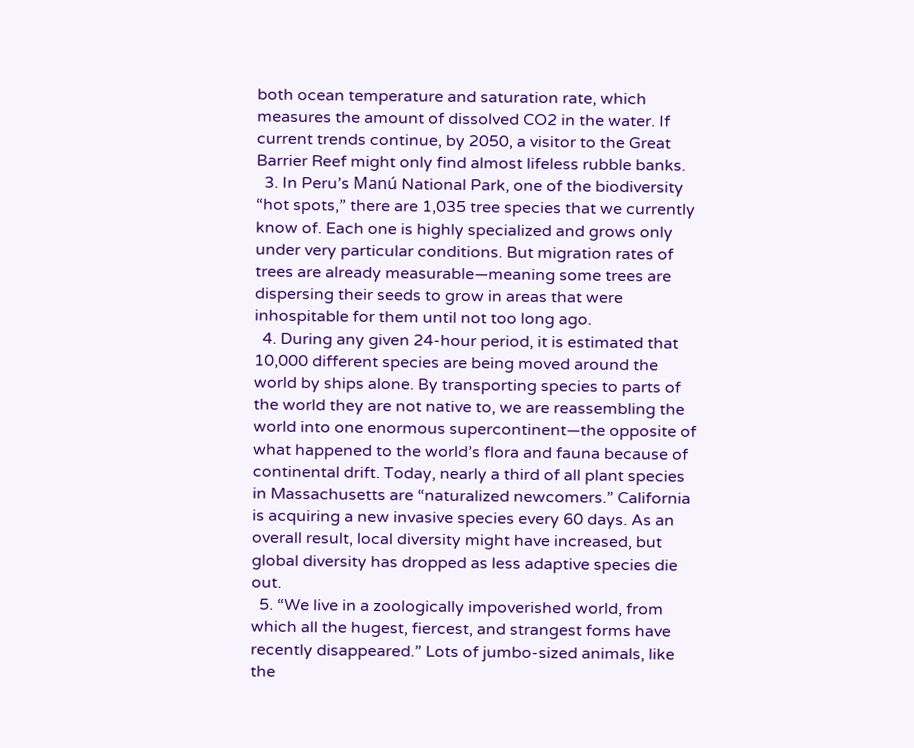both ocean temperature and saturation rate, which measures the amount of dissolved CO2 in the water. If current trends continue, by 2050, a visitor to the Great Barrier Reef might only find almost lifeless rubble banks.
  3. In Peru’s Manú National Park, one of the biodiversity “hot spots,” there are 1,035 tree species that we currently know of. Each one is highly specialized and grows only under very particular conditions. But migration rates of trees are already measurable—meaning some trees are dispersing their seeds to grow in areas that were inhospitable for them until not too long ago.
  4. During any given 24-hour period, it is estimated that 10,000 different species are being moved around the world by ships alone. By transporting species to parts of the world they are not native to, we are reassembling the world into one enormous supercontinent—the opposite of what happened to the world’s flora and fauna because of continental drift. Today, nearly a third of all plant species in Massachusetts are “naturalized newcomers.” California is acquiring a new invasive species every 60 days. As an overall result, local diversity might have increased, but global diversity has dropped as less adaptive species die out.
  5. “We live in a zoologically impoverished world, from which all the hugest, fiercest, and strangest forms have recently disappeared.” Lots of jumbo-sized animals, like the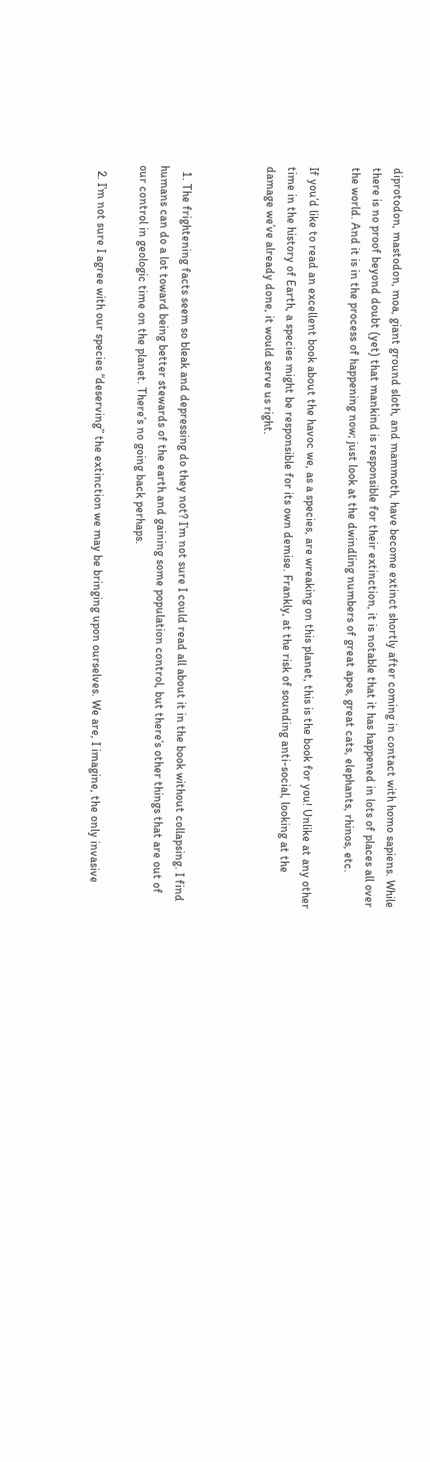diprotodon, mastodon, moa, giant ground sloth, and mammoth, have become extinct shortly after coming in contact with homo sapiens. While there is no proof beyond doubt (yet) that mankind is responsible for their extinction, it is notable that it has happened in lots of places all over the world. And it is in the process of happening now; just look at the dwindling numbers of great apes, great cats, elephants, rhinos, etc.

If you’d like to read an excellent book about the havoc we, as a species, are wreaking on this planet, this is the book for you! Unlike at any other time in the history of Earth, a species might be responsible for its own demise. Frankly, at the risk of sounding anti-social, looking at the damage we’ve already done, it would serve us right.



  1. The frightening facts seem so bleak and depressing do they not? I’m not sure I could read all about it in the book without collapsing. I find humans can do a lot toward being better stewards of the earth and gaining some population control, but there’s other things that are out of our control in geologic time on the planet. There’s no going back perhaps.

  2. I’m not sure I agree with our species “deserving” the extinction we may be bringing upon ourselves. We are, I imagine, the only invasive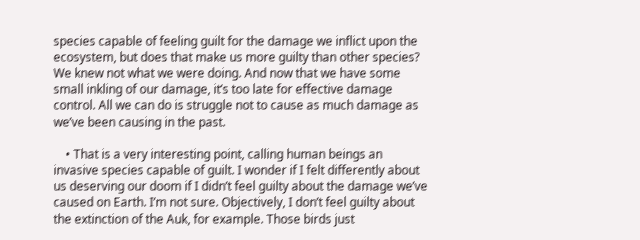species capable of feeling guilt for the damage we inflict upon the ecosystem, but does that make us more guilty than other species? We knew not what we were doing. And now that we have some small inkling of our damage, it’s too late for effective damage control. All we can do is struggle not to cause as much damage as we’ve been causing in the past.

    • That is a very interesting point, calling human beings an invasive species capable of guilt. I wonder if I felt differently about us deserving our doom if I didn’t feel guilty about the damage we’ve caused on Earth. I’m not sure. Objectively, I don’t feel guilty about the extinction of the Auk, for example. Those birds just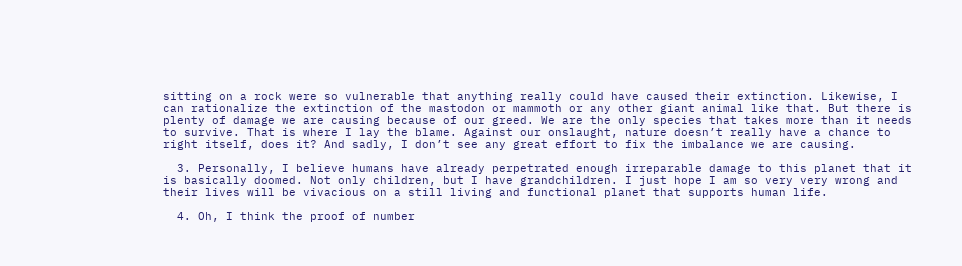sitting on a rock were so vulnerable that anything really could have caused their extinction. Likewise, I can rationalize the extinction of the mastodon or mammoth or any other giant animal like that. But there is plenty of damage we are causing because of our greed. We are the only species that takes more than it needs to survive. That is where I lay the blame. Against our onslaught, nature doesn’t really have a chance to right itself, does it? And sadly, I don’t see any great effort to fix the imbalance we are causing.

  3. Personally, I believe humans have already perpetrated enough irreparable damage to this planet that it is basically doomed. Not only children, but I have grandchildren. I just hope I am so very very wrong and their lives will be vivacious on a still living and functional planet that supports human life.

  4. Oh, I think the proof of number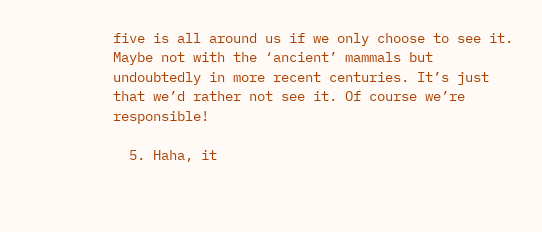five is all around us if we only choose to see it. Maybe not with the ‘ancient’ mammals but undoubtedly in more recent centuries. It’s just that we’d rather not see it. Of course we’re responsible!

  5. Haha, it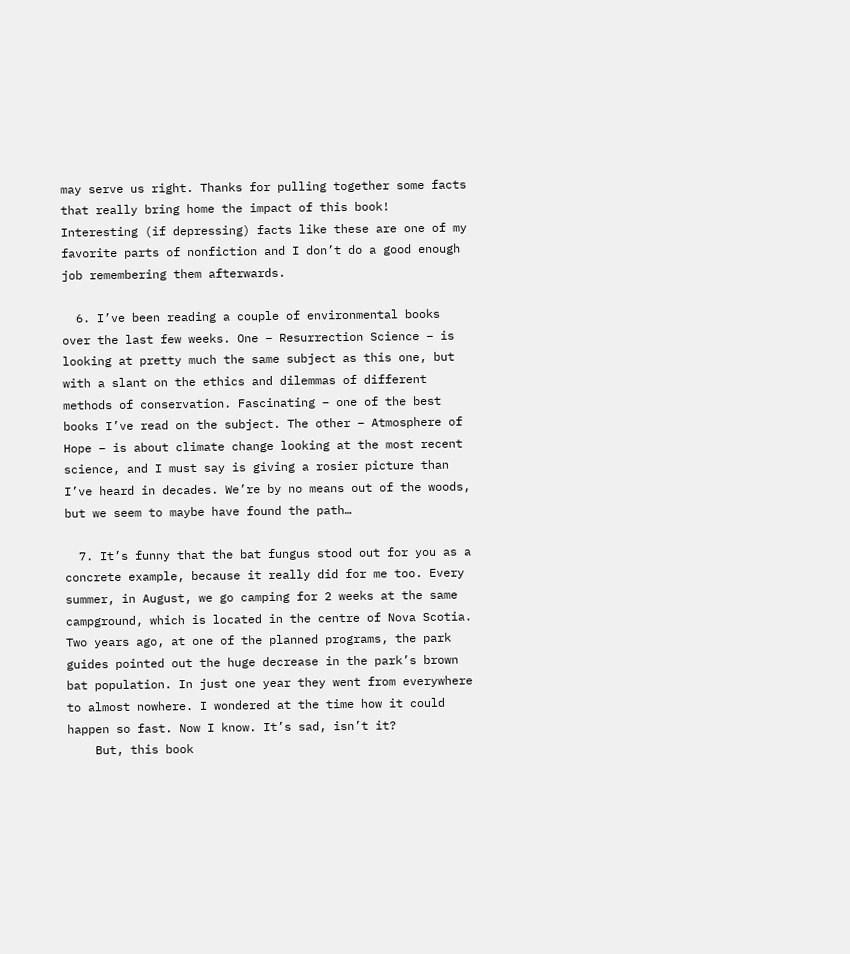may serve us right. Thanks for pulling together some facts that really bring home the impact of this book! Interesting (if depressing) facts like these are one of my favorite parts of nonfiction and I don’t do a good enough job remembering them afterwards.

  6. I’ve been reading a couple of environmental books over the last few weeks. One – Resurrection Science – is looking at pretty much the same subject as this one, but with a slant on the ethics and dilemmas of different methods of conservation. Fascinating – one of the best books I’ve read on the subject. The other – Atmosphere of Hope – is about climate change looking at the most recent science, and I must say is giving a rosier picture than I’ve heard in decades. We’re by no means out of the woods, but we seem to maybe have found the path…

  7. It’s funny that the bat fungus stood out for you as a concrete example, because it really did for me too. Every summer, in August, we go camping for 2 weeks at the same campground, which is located in the centre of Nova Scotia. Two years ago, at one of the planned programs, the park guides pointed out the huge decrease in the park’s brown bat population. In just one year they went from everywhere to almost nowhere. I wondered at the time how it could happen so fast. Now I know. It’s sad, isn’t it?
    But, this book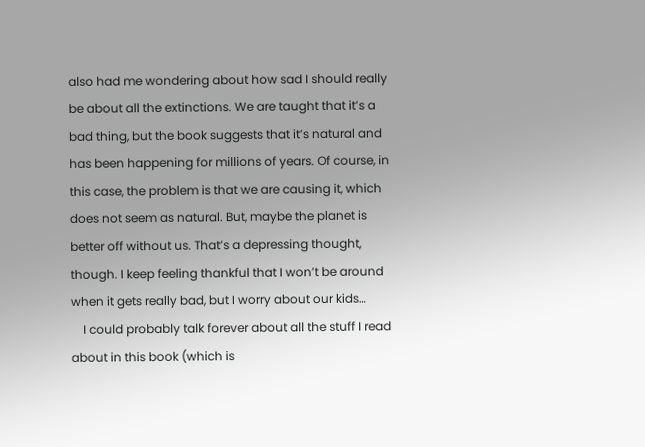also had me wondering about how sad I should really be about all the extinctions. We are taught that it’s a bad thing, but the book suggests that it’s natural and has been happening for millions of years. Of course, in this case, the problem is that we are causing it, which does not seem as natural. But, maybe the planet is better off without us. That’s a depressing thought, though. I keep feeling thankful that I won’t be around when it gets really bad, but I worry about our kids…
    I could probably talk forever about all the stuff I read about in this book (which is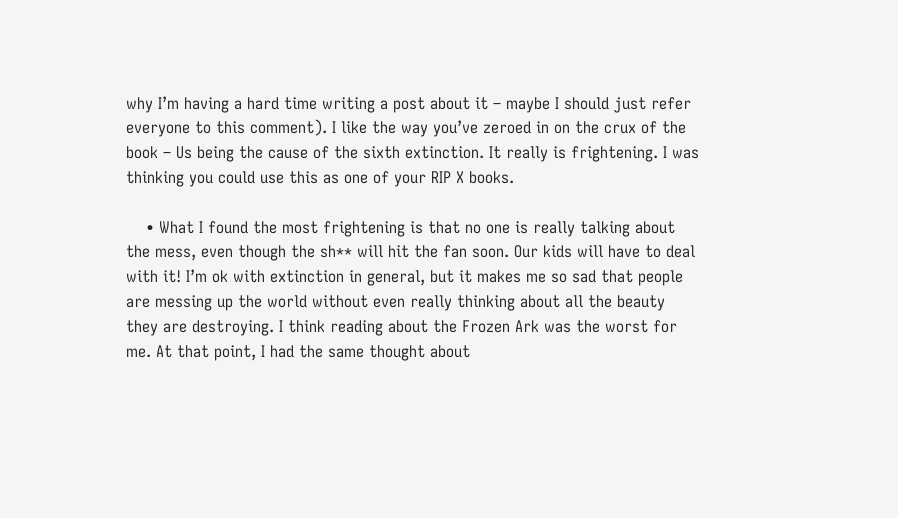why I’m having a hard time writing a post about it – maybe I should just refer everyone to this comment). I like the way you’ve zeroed in on the crux of the book – Us being the cause of the sixth extinction. It really is frightening. I was thinking you could use this as one of your RIP X books.

    • What I found the most frightening is that no one is really talking about the mess, even though the sh** will hit the fan soon. Our kids will have to deal with it! I’m ok with extinction in general, but it makes me so sad that people are messing up the world without even really thinking about all the beauty they are destroying. I think reading about the Frozen Ark was the worst for me. At that point, I had the same thought about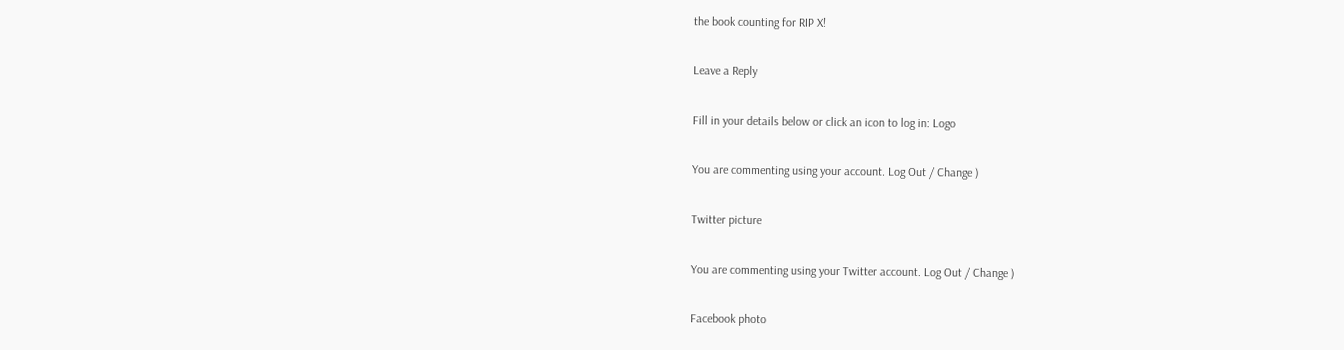the book counting for RIP X!

Leave a Reply

Fill in your details below or click an icon to log in: Logo

You are commenting using your account. Log Out / Change )

Twitter picture

You are commenting using your Twitter account. Log Out / Change )

Facebook photo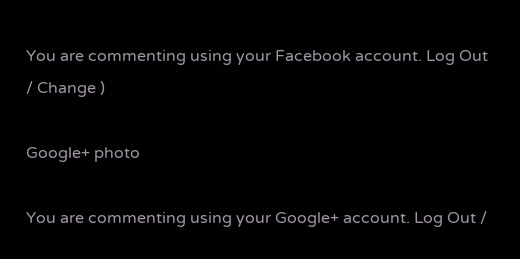You are commenting using your Facebook account. Log Out / Change )

Google+ photo

You are commenting using your Google+ account. Log Out /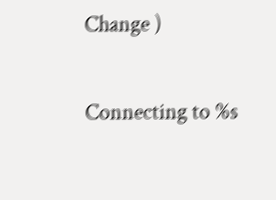Change )

Connecting to %s